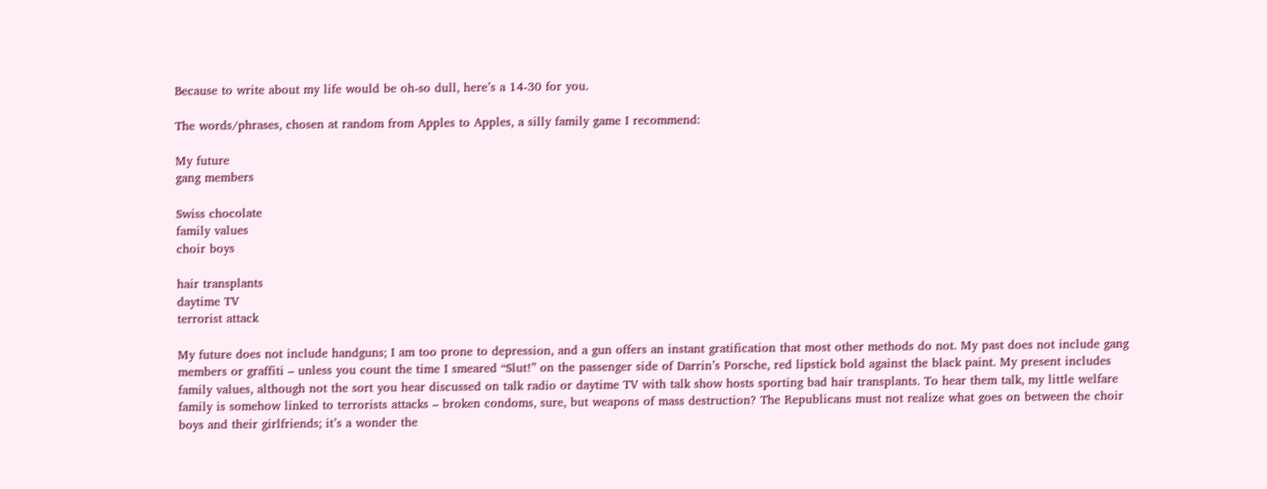Because to write about my life would be oh-so dull, here’s a 14-30 for you.

The words/phrases, chosen at random from Apples to Apples, a silly family game I recommend:

My future
gang members

Swiss chocolate
family values
choir boys

hair transplants
daytime TV
terrorist attack

My future does not include handguns; I am too prone to depression, and a gun offers an instant gratification that most other methods do not. My past does not include gang members or graffiti – unless you count the time I smeared “Slut!” on the passenger side of Darrin’s Porsche, red lipstick bold against the black paint. My present includes family values, although not the sort you hear discussed on talk radio or daytime TV with talk show hosts sporting bad hair transplants. To hear them talk, my little welfare family is somehow linked to terrorists attacks – broken condoms, sure, but weapons of mass destruction? The Republicans must not realize what goes on between the choir boys and their girlfriends; it’s a wonder the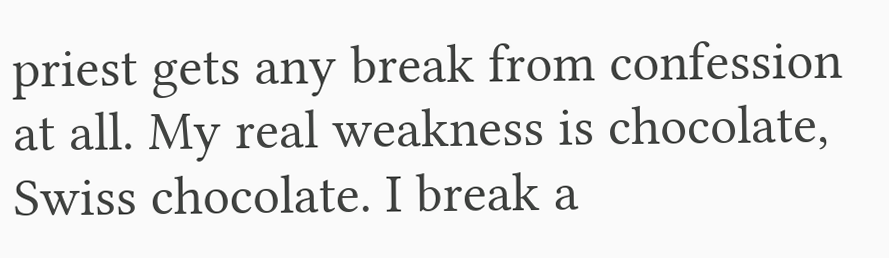priest gets any break from confession at all. My real weakness is chocolate, Swiss chocolate. I break a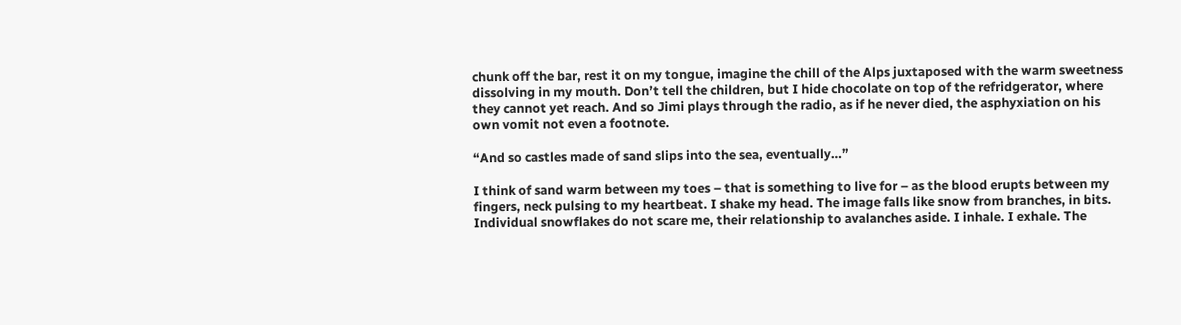chunk off the bar, rest it on my tongue, imagine the chill of the Alps juxtaposed with the warm sweetness dissolving in my mouth. Don’t tell the children, but I hide chocolate on top of the refridgerator, where they cannot yet reach. And so Jimi plays through the radio, as if he never died, the asphyxiation on his own vomit not even a footnote.

“And so castles made of sand slips into the sea, eventually…”

I think of sand warm between my toes – that is something to live for – as the blood erupts between my fingers, neck pulsing to my heartbeat. I shake my head. The image falls like snow from branches, in bits. Individual snowflakes do not scare me, their relationship to avalanches aside. I inhale. I exhale. The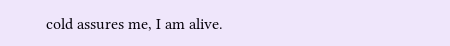cold assures me, I am alive.